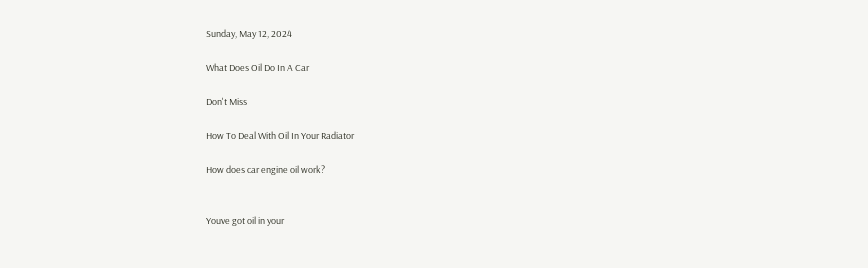Sunday, May 12, 2024

What Does Oil Do In A Car

Don't Miss

How To Deal With Oil In Your Radiator

How does car engine oil work?


Youve got oil in your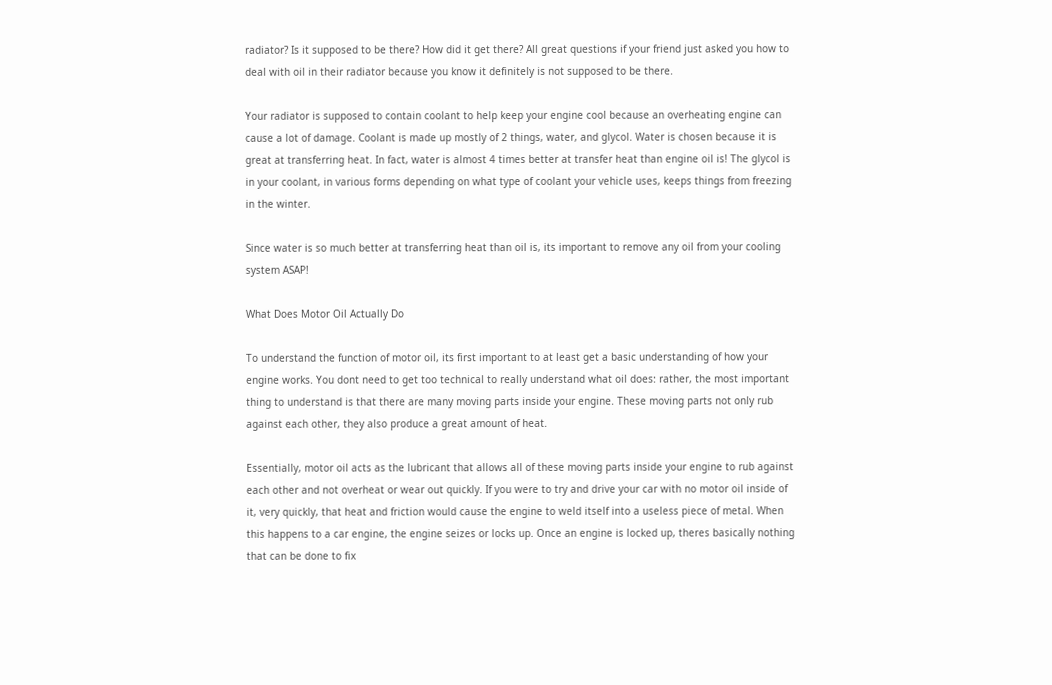radiator? Is it supposed to be there? How did it get there? All great questions if your friend just asked you how to deal with oil in their radiator because you know it definitely is not supposed to be there.

Your radiator is supposed to contain coolant to help keep your engine cool because an overheating engine can cause a lot of damage. Coolant is made up mostly of 2 things, water, and glycol. Water is chosen because it is great at transferring heat. In fact, water is almost 4 times better at transfer heat than engine oil is! The glycol is in your coolant, in various forms depending on what type of coolant your vehicle uses, keeps things from freezing in the winter.

Since water is so much better at transferring heat than oil is, its important to remove any oil from your cooling system ASAP!

What Does Motor Oil Actually Do

To understand the function of motor oil, its first important to at least get a basic understanding of how your engine works. You dont need to get too technical to really understand what oil does: rather, the most important thing to understand is that there are many moving parts inside your engine. These moving parts not only rub against each other, they also produce a great amount of heat.

Essentially, motor oil acts as the lubricant that allows all of these moving parts inside your engine to rub against each other and not overheat or wear out quickly. If you were to try and drive your car with no motor oil inside of it, very quickly, that heat and friction would cause the engine to weld itself into a useless piece of metal. When this happens to a car engine, the engine seizes or locks up. Once an engine is locked up, theres basically nothing that can be done to fix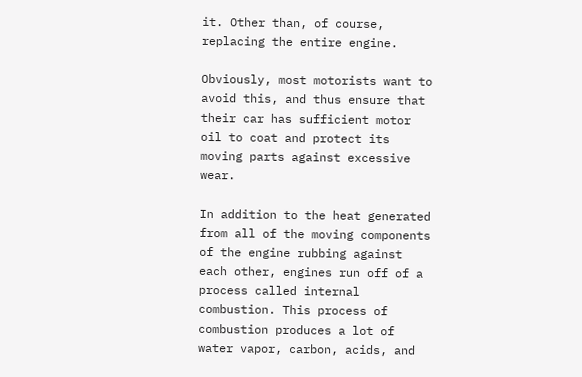it. Other than, of course, replacing the entire engine.

Obviously, most motorists want to avoid this, and thus ensure that their car has sufficient motor oil to coat and protect its moving parts against excessive wear.

In addition to the heat generated from all of the moving components of the engine rubbing against each other, engines run off of a process called internal combustion. This process of combustion produces a lot of water vapor, carbon, acids, and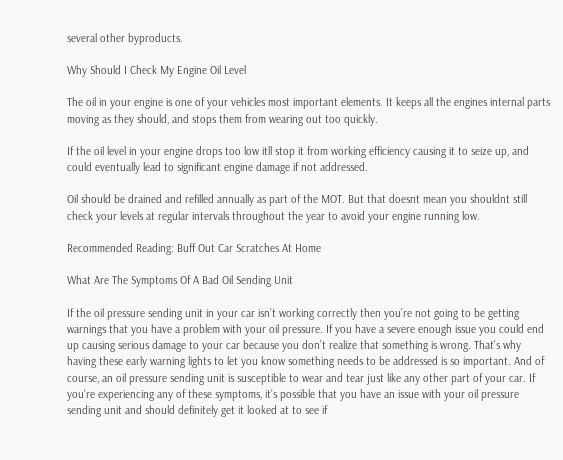several other byproducts.

Why Should I Check My Engine Oil Level

The oil in your engine is one of your vehicles most important elements. It keeps all the engines internal parts moving as they should, and stops them from wearing out too quickly.

If the oil level in your engine drops too low itll stop it from working efficiency causing it to seize up, and could eventually lead to significant engine damage if not addressed.

Oil should be drained and refilled annually as part of the MOT. But that doesnt mean you shouldnt still check your levels at regular intervals throughout the year to avoid your engine running low.

Recommended Reading: Buff Out Car Scratches At Home

What Are The Symptoms Of A Bad Oil Sending Unit

If the oil pressure sending unit in your car isn’t working correctly then you’re not going to be getting warnings that you have a problem with your oil pressure. If you have a severe enough issue you could end up causing serious damage to your car because you don’t realize that something is wrong. That’s why having these early warning lights to let you know something needs to be addressed is so important. And of course, an oil pressure sending unit is susceptible to wear and tear just like any other part of your car. If you’re experiencing any of these symptoms, it’s possible that you have an issue with your oil pressure sending unit and should definitely get it looked at to see if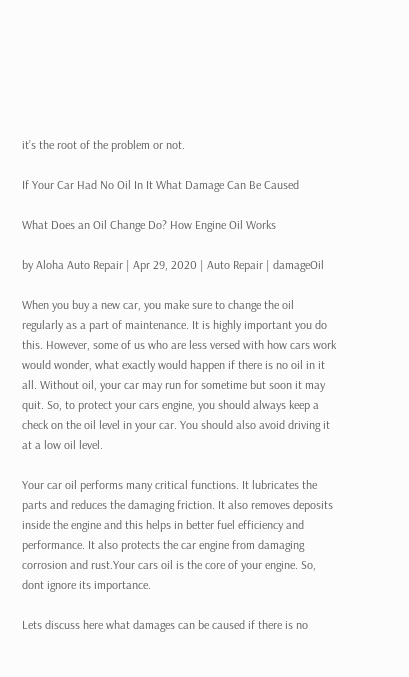it’s the root of the problem or not.

If Your Car Had No Oil In It What Damage Can Be Caused

What Does an Oil Change Do? How Engine Oil Works

by Aloha Auto Repair | Apr 29, 2020 | Auto Repair | damageOil

When you buy a new car, you make sure to change the oil regularly as a part of maintenance. It is highly important you do this. However, some of us who are less versed with how cars work would wonder, what exactly would happen if there is no oil in it all. Without oil, your car may run for sometime but soon it may quit. So, to protect your cars engine, you should always keep a check on the oil level in your car. You should also avoid driving it at a low oil level.

Your car oil performs many critical functions. It lubricates the parts and reduces the damaging friction. It also removes deposits inside the engine and this helps in better fuel efficiency and performance. It also protects the car engine from damaging corrosion and rust.Your cars oil is the core of your engine. So, dont ignore its importance.

Lets discuss here what damages can be caused if there is no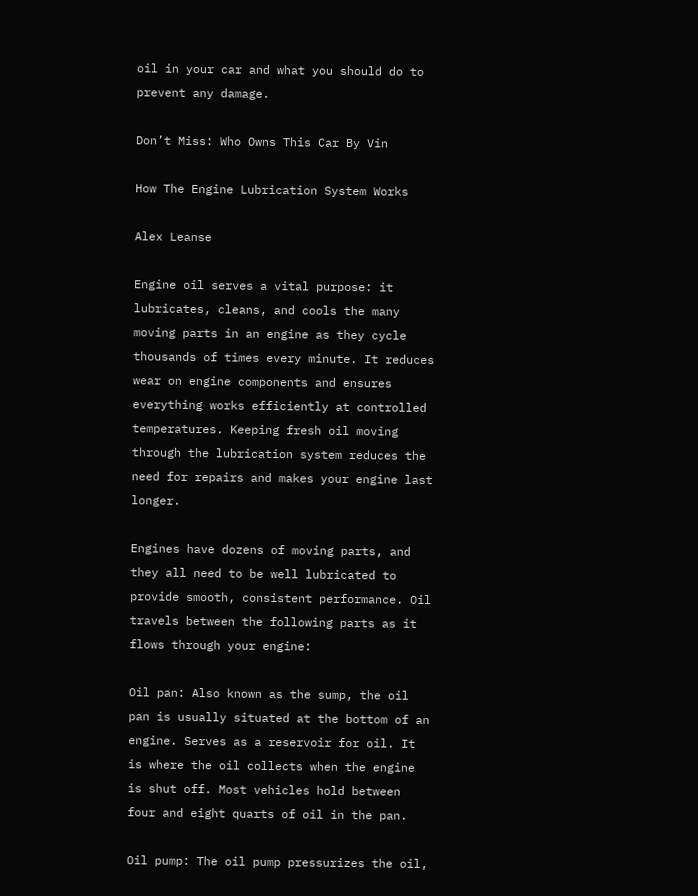oil in your car and what you should do to prevent any damage.

Don’t Miss: Who Owns This Car By Vin

How The Engine Lubrication System Works

Alex Leanse

Engine oil serves a vital purpose: it lubricates, cleans, and cools the many moving parts in an engine as they cycle thousands of times every minute. It reduces wear on engine components and ensures everything works efficiently at controlled temperatures. Keeping fresh oil moving through the lubrication system reduces the need for repairs and makes your engine last longer.

Engines have dozens of moving parts, and they all need to be well lubricated to provide smooth, consistent performance. Oil travels between the following parts as it flows through your engine:

Oil pan: Also known as the sump, the oil pan is usually situated at the bottom of an engine. Serves as a reservoir for oil. It is where the oil collects when the engine is shut off. Most vehicles hold between four and eight quarts of oil in the pan.

Oil pump: The oil pump pressurizes the oil,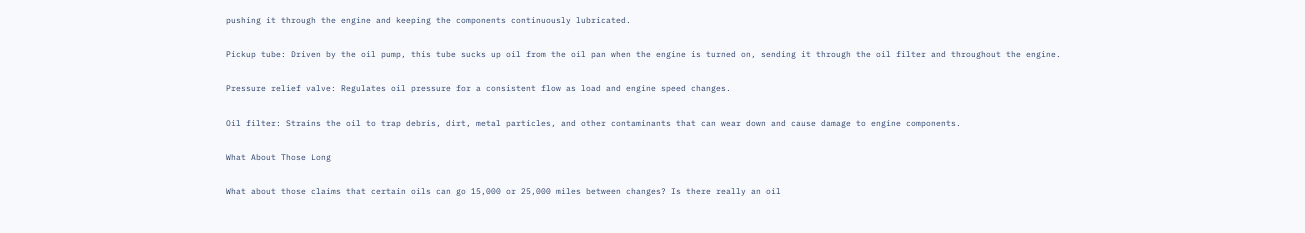pushing it through the engine and keeping the components continuously lubricated.

Pickup tube: Driven by the oil pump, this tube sucks up oil from the oil pan when the engine is turned on, sending it through the oil filter and throughout the engine.

Pressure relief valve: Regulates oil pressure for a consistent flow as load and engine speed changes.

Oil filter: Strains the oil to trap debris, dirt, metal particles, and other contaminants that can wear down and cause damage to engine components.

What About Those Long

What about those claims that certain oils can go 15,000 or 25,000 miles between changes? Is there really an oil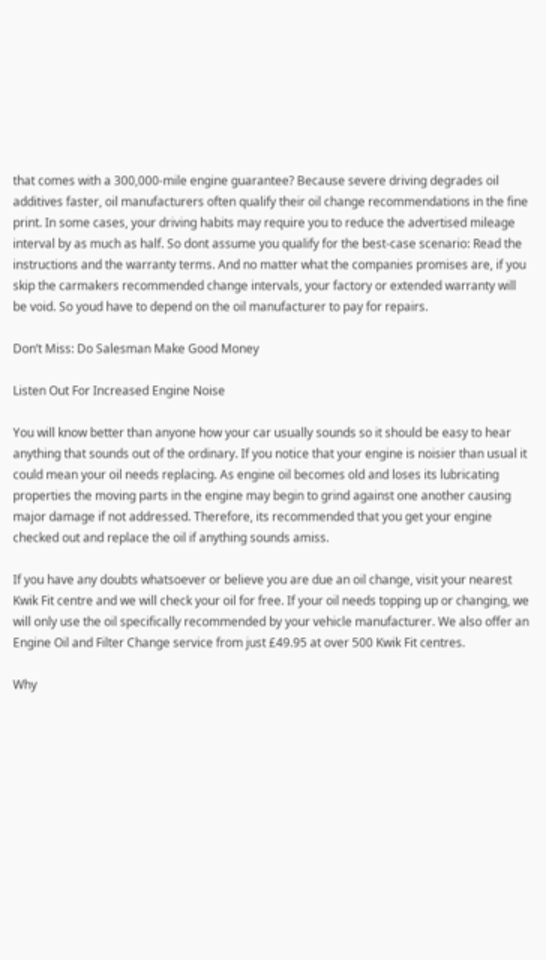that comes with a 300,000-mile engine guarantee? Because severe driving degrades oil additives faster, oil manufacturers often qualify their oil change recommendations in the fine print. In some cases, your driving habits may require you to reduce the advertised mileage interval by as much as half. So dont assume you qualify for the best-case scenario: Read the instructions and the warranty terms. And no matter what the companies promises are, if you skip the carmakers recommended change intervals, your factory or extended warranty will be void. So youd have to depend on the oil manufacturer to pay for repairs.

Don’t Miss: Do Salesman Make Good Money

Listen Out For Increased Engine Noise

You will know better than anyone how your car usually sounds so it should be easy to hear anything that sounds out of the ordinary. If you notice that your engine is noisier than usual it could mean your oil needs replacing. As engine oil becomes old and loses its lubricating properties the moving parts in the engine may begin to grind against one another causing major damage if not addressed. Therefore, its recommended that you get your engine checked out and replace the oil if anything sounds amiss.

If you have any doubts whatsoever or believe you are due an oil change, visit your nearest Kwik Fit centre and we will check your oil for free. If your oil needs topping up or changing, we will only use the oil specifically recommended by your vehicle manufacturer. We also offer an Engine Oil and Filter Change service from just £49.95 at over 500 Kwik Fit centres.

Why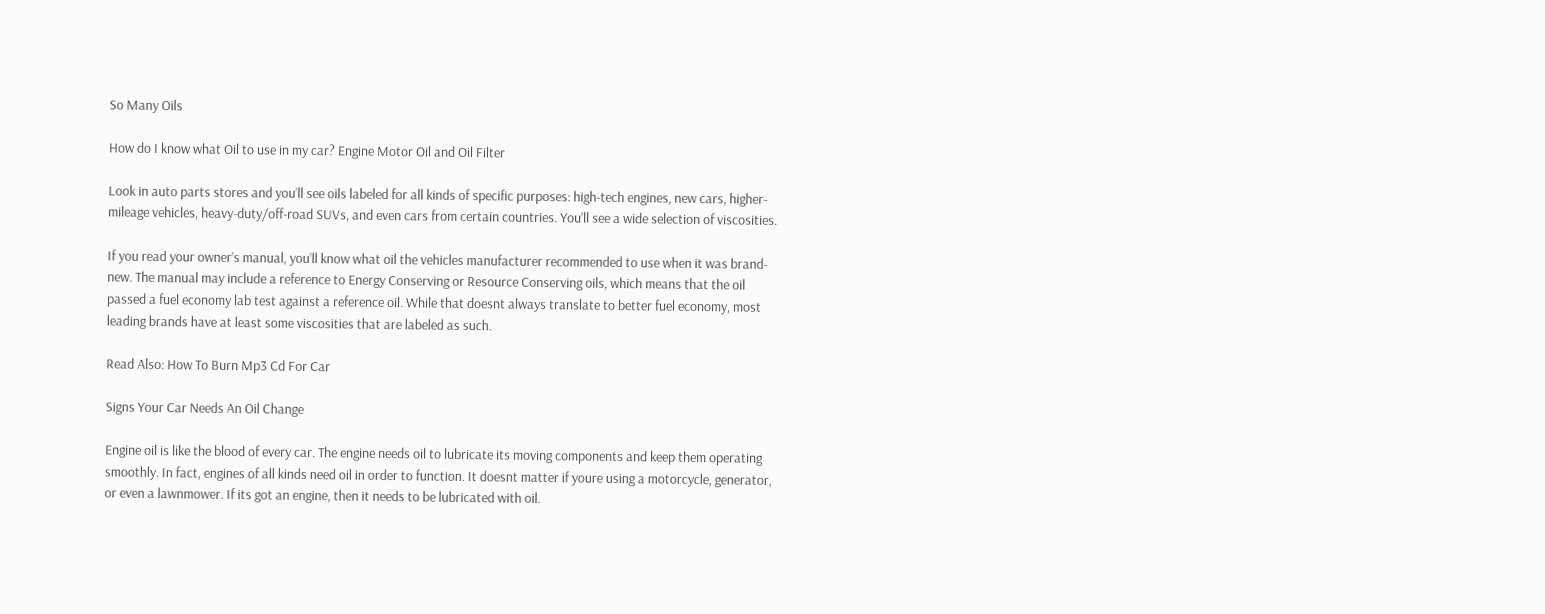So Many Oils

How do I know what Oil to use in my car? Engine Motor Oil and Oil Filter

Look in auto parts stores and you’ll see oils labeled for all kinds of specific purposes: high-tech engines, new cars, higher-mileage vehicles, heavy-duty/off-road SUVs, and even cars from certain countries. You’ll see a wide selection of viscosities.

If you read your owner’s manual, you’ll know what oil the vehicles manufacturer recommended to use when it was brand-new. The manual may include a reference to Energy Conserving or Resource Conserving oils, which means that the oil passed a fuel economy lab test against a reference oil. While that doesnt always translate to better fuel economy, most leading brands have at least some viscosities that are labeled as such.

Read Also: How To Burn Mp3 Cd For Car

Signs Your Car Needs An Oil Change

Engine oil is like the blood of every car. The engine needs oil to lubricate its moving components and keep them operating smoothly. In fact, engines of all kinds need oil in order to function. It doesnt matter if youre using a motorcycle, generator, or even a lawnmower. If its got an engine, then it needs to be lubricated with oil.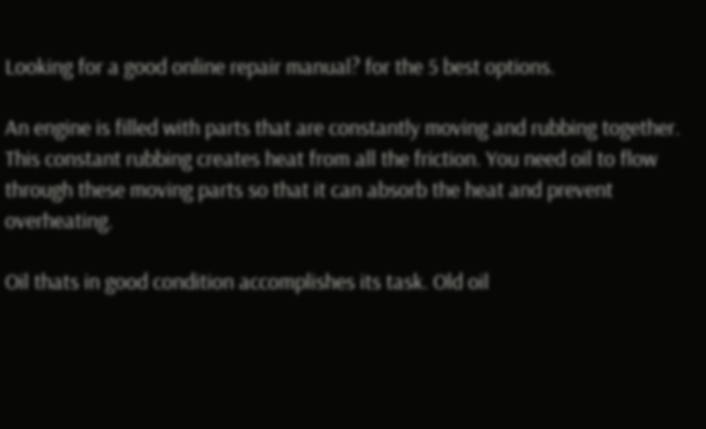Looking for a good online repair manual? for the 5 best options.

An engine is filled with parts that are constantly moving and rubbing together. This constant rubbing creates heat from all the friction. You need oil to flow through these moving parts so that it can absorb the heat and prevent overheating.

Oil thats in good condition accomplishes its task. Old oil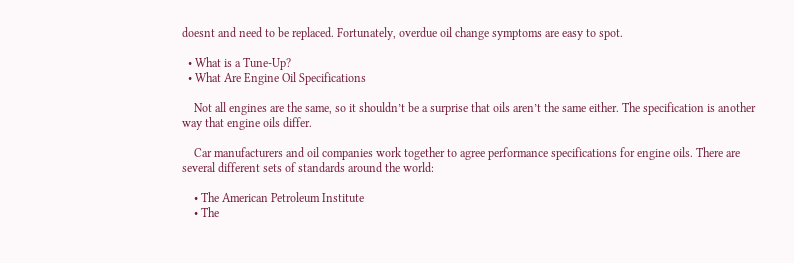doesnt and need to be replaced. Fortunately, overdue oil change symptoms are easy to spot.

  • What is a Tune-Up?
  • What Are Engine Oil Specifications

    Not all engines are the same, so it shouldn’t be a surprise that oils aren’t the same either. The specification is another way that engine oils differ.

    Car manufacturers and oil companies work together to agree performance specifications for engine oils. There are several different sets of standards around the world:

    • The American Petroleum Institute
    • The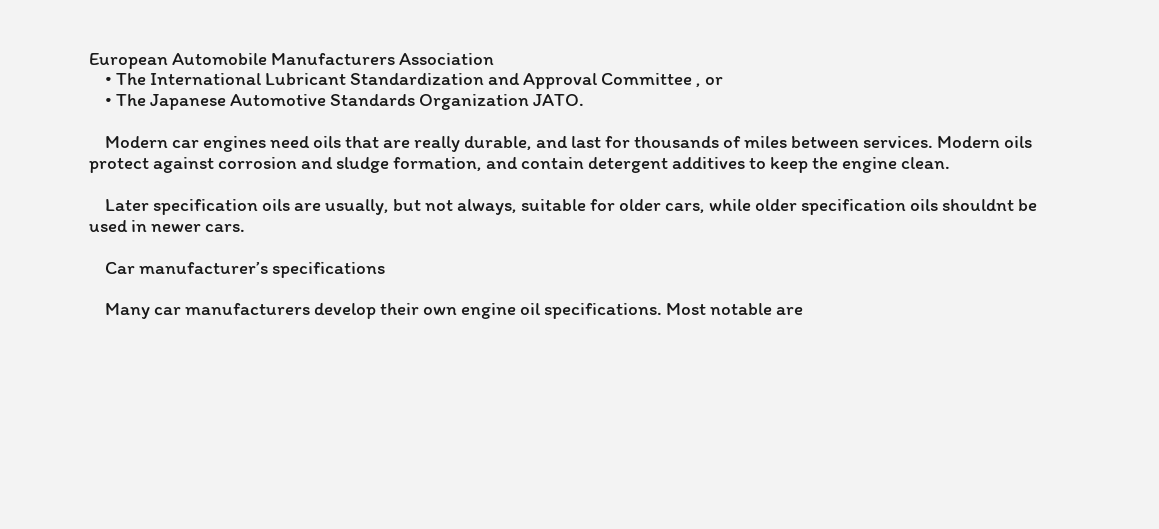European Automobile Manufacturers Association
    • The International Lubricant Standardization and Approval Committee , or
    • The Japanese Automotive Standards Organization JATO.

    Modern car engines need oils that are really durable, and last for thousands of miles between services. Modern oils protect against corrosion and sludge formation, and contain detergent additives to keep the engine clean.

    Later specification oils are usually, but not always, suitable for older cars, while older specification oils shouldnt be used in newer cars.

    Car manufacturer’s specifications

    Many car manufacturers develop their own engine oil specifications. Most notable are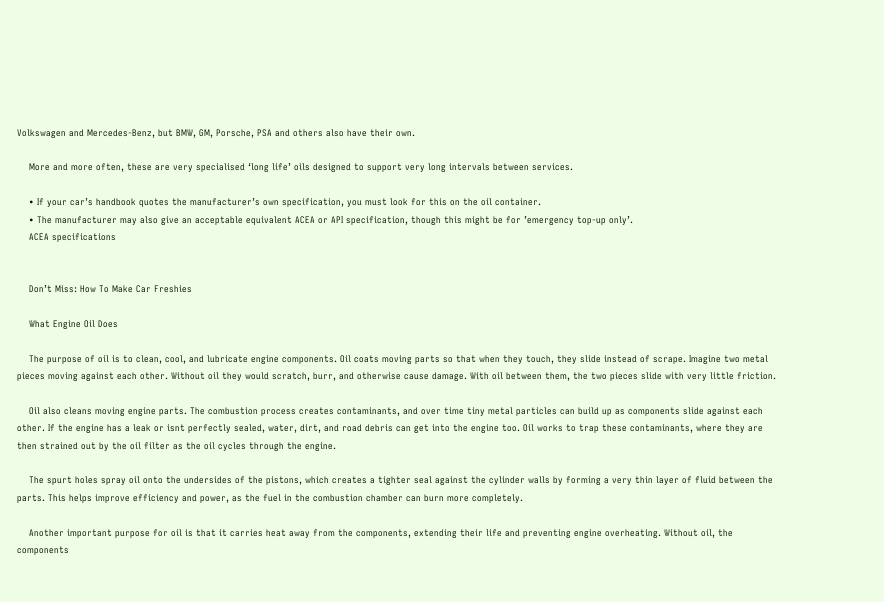Volkswagen and Mercedes-Benz, but BMW, GM, Porsche, PSA and others also have their own.

    More and more often, these are very specialised ‘long life’ oils designed to support very long intervals between services.

    • If your car’s handbook quotes the manufacturer’s own specification, you must look for this on the oil container.
    • The manufacturer may also give an acceptable equivalent ACEA or API specification, though this might be for ’emergency top-up only’.
    ACEA specifications


    Don’t Miss: How To Make Car Freshies

    What Engine Oil Does

    The purpose of oil is to clean, cool, and lubricate engine components. Oil coats moving parts so that when they touch, they slide instead of scrape. Imagine two metal pieces moving against each other. Without oil they would scratch, burr, and otherwise cause damage. With oil between them, the two pieces slide with very little friction.

    Oil also cleans moving engine parts. The combustion process creates contaminants, and over time tiny metal particles can build up as components slide against each other. If the engine has a leak or isnt perfectly sealed, water, dirt, and road debris can get into the engine too. Oil works to trap these contaminants, where they are then strained out by the oil filter as the oil cycles through the engine.

    The spurt holes spray oil onto the undersides of the pistons, which creates a tighter seal against the cylinder walls by forming a very thin layer of fluid between the parts. This helps improve efficiency and power, as the fuel in the combustion chamber can burn more completely.

    Another important purpose for oil is that it carries heat away from the components, extending their life and preventing engine overheating. Without oil, the components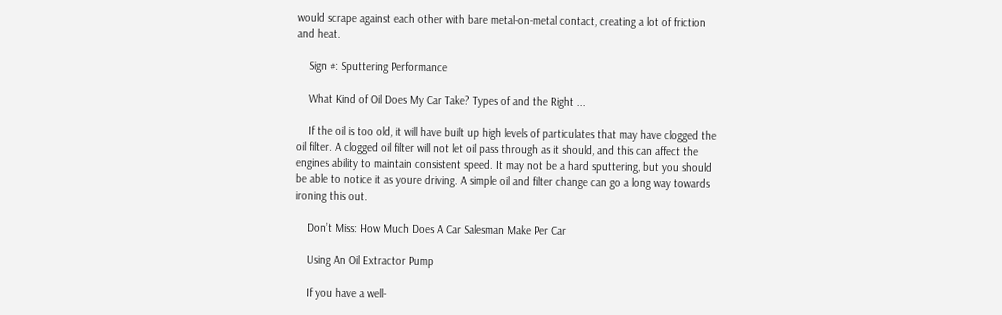would scrape against each other with bare metal-on-metal contact, creating a lot of friction and heat.

    Sign #: Sputtering Performance

    What Kind of Oil Does My Car Take? Types of and the Right ...

    If the oil is too old, it will have built up high levels of particulates that may have clogged the oil filter. A clogged oil filter will not let oil pass through as it should, and this can affect the engines ability to maintain consistent speed. It may not be a hard sputtering, but you should be able to notice it as youre driving. A simple oil and filter change can go a long way towards ironing this out.

    Don’t Miss: How Much Does A Car Salesman Make Per Car

    Using An Oil Extractor Pump

    If you have a well-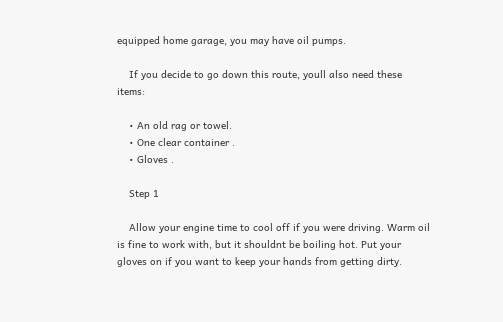equipped home garage, you may have oil pumps.

    If you decide to go down this route, youll also need these items:

    • An old rag or towel.
    • One clear container .
    • Gloves .

    Step 1

    Allow your engine time to cool off if you were driving. Warm oil is fine to work with, but it shouldnt be boiling hot. Put your gloves on if you want to keep your hands from getting dirty.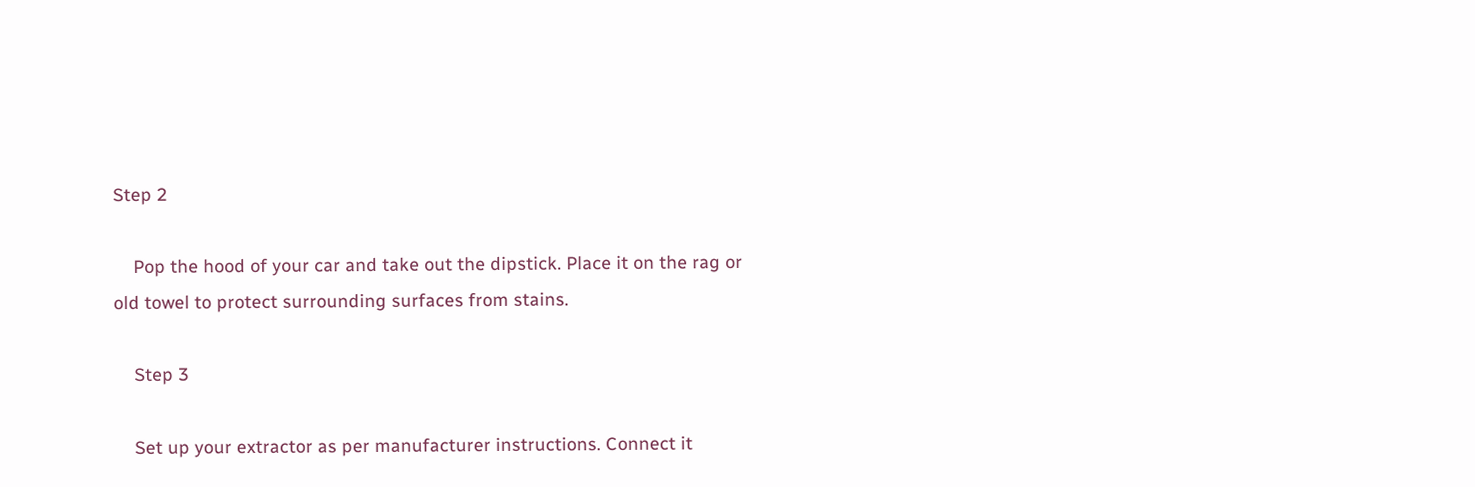Step 2

    Pop the hood of your car and take out the dipstick. Place it on the rag or old towel to protect surrounding surfaces from stains.

    Step 3

    Set up your extractor as per manufacturer instructions. Connect it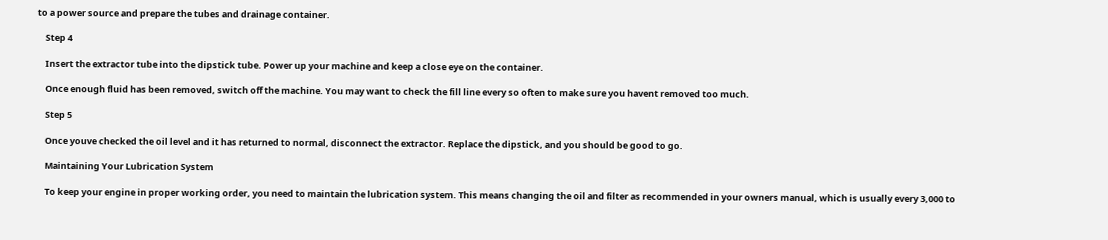to a power source and prepare the tubes and drainage container.

    Step 4

    Insert the extractor tube into the dipstick tube. Power up your machine and keep a close eye on the container.

    Once enough fluid has been removed, switch off the machine. You may want to check the fill line every so often to make sure you havent removed too much.

    Step 5

    Once youve checked the oil level and it has returned to normal, disconnect the extractor. Replace the dipstick, and you should be good to go.

    Maintaining Your Lubrication System

    To keep your engine in proper working order, you need to maintain the lubrication system. This means changing the oil and filter as recommended in your owners manual, which is usually every 3,000 to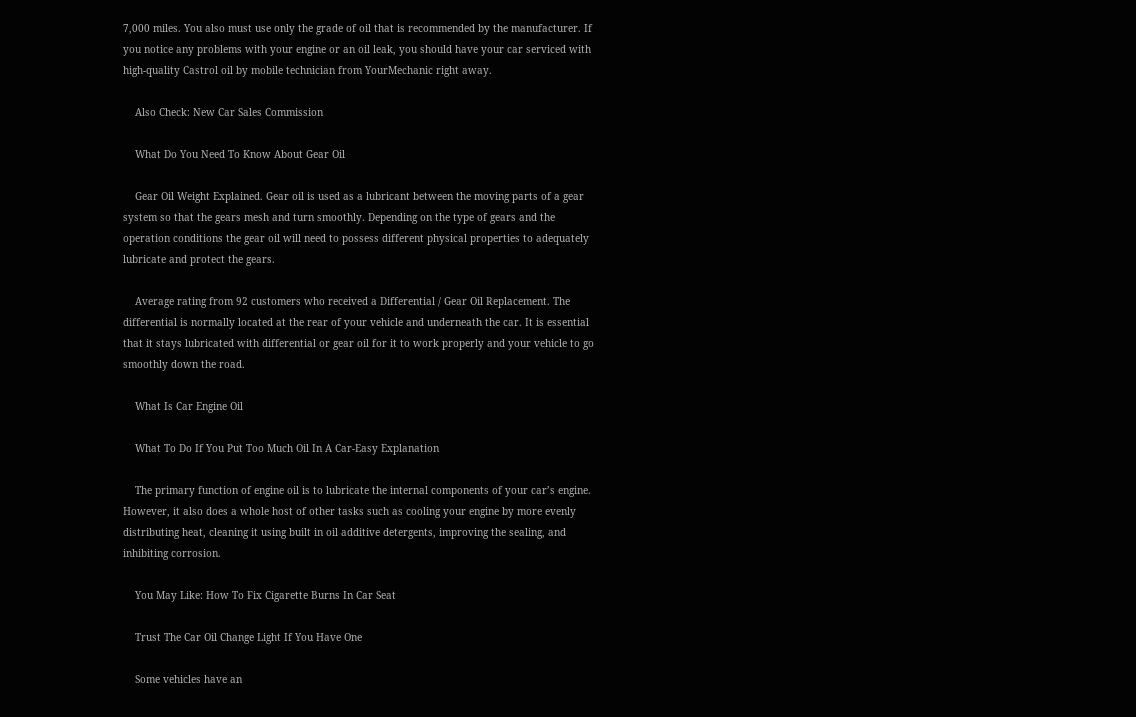7,000 miles. You also must use only the grade of oil that is recommended by the manufacturer. If you notice any problems with your engine or an oil leak, you should have your car serviced with high-quality Castrol oil by mobile technician from YourMechanic right away.

    Also Check: New Car Sales Commission

    What Do You Need To Know About Gear Oil

    Gear Oil Weight Explained. Gear oil is used as a lubricant between the moving parts of a gear system so that the gears mesh and turn smoothly. Depending on the type of gears and the operation conditions the gear oil will need to possess different physical properties to adequately lubricate and protect the gears.

    Average rating from 92 customers who received a Differential / Gear Oil Replacement. The differential is normally located at the rear of your vehicle and underneath the car. It is essential that it stays lubricated with differential or gear oil for it to work properly and your vehicle to go smoothly down the road.

    What Is Car Engine Oil

    What To Do If You Put Too Much Oil In A Car-Easy Explanation

    The primary function of engine oil is to lubricate the internal components of your car’s engine. However, it also does a whole host of other tasks such as cooling your engine by more evenly distributing heat, cleaning it using built in oil additive detergents, improving the sealing, and inhibiting corrosion.

    You May Like: How To Fix Cigarette Burns In Car Seat

    Trust The Car Oil Change Light If You Have One

    Some vehicles have an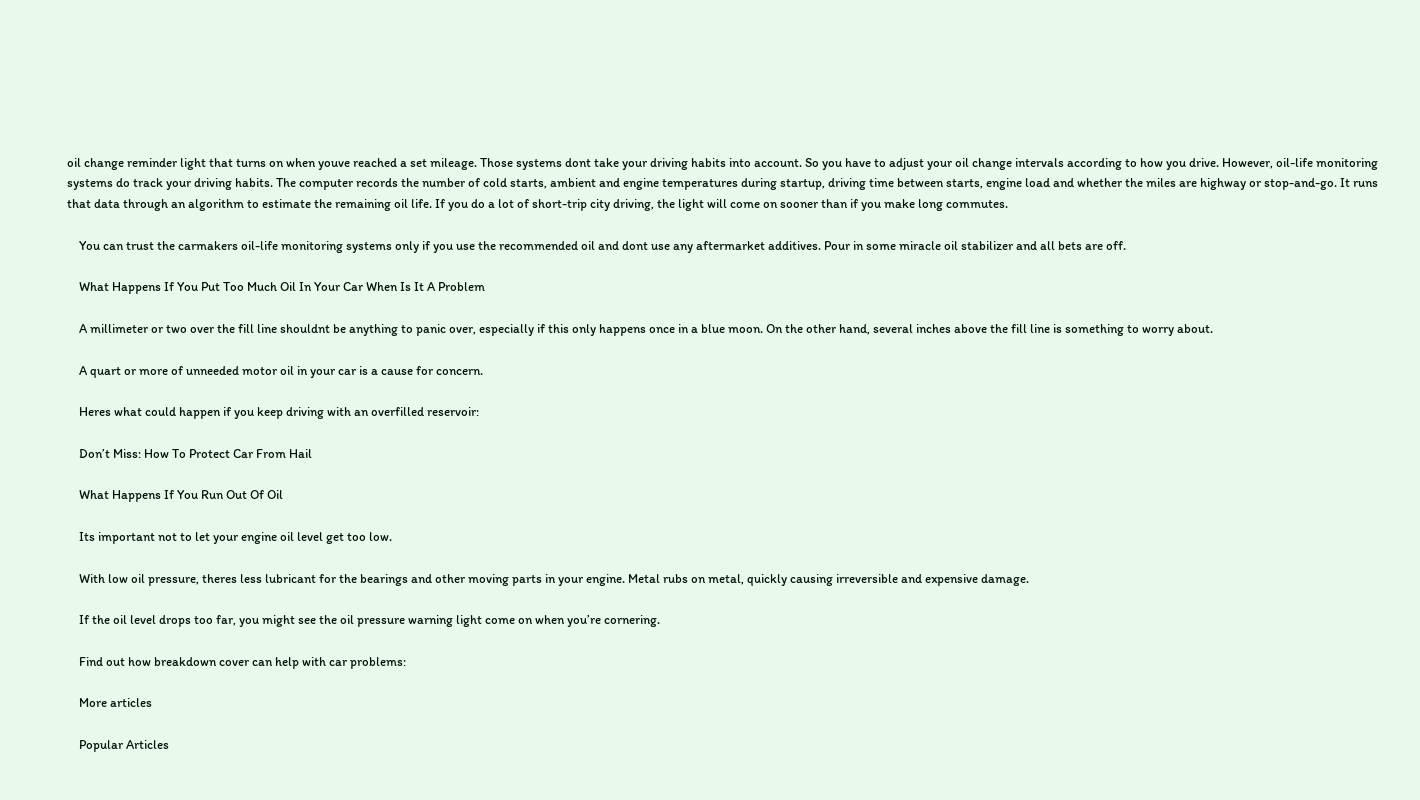oil change reminder light that turns on when youve reached a set mileage. Those systems dont take your driving habits into account. So you have to adjust your oil change intervals according to how you drive. However, oil-life monitoring systems do track your driving habits. The computer records the number of cold starts, ambient and engine temperatures during startup, driving time between starts, engine load and whether the miles are highway or stop-and-go. It runs that data through an algorithm to estimate the remaining oil life. If you do a lot of short-trip city driving, the light will come on sooner than if you make long commutes.

    You can trust the carmakers oil-life monitoring systems only if you use the recommended oil and dont use any aftermarket additives. Pour in some miracle oil stabilizer and all bets are off.

    What Happens If You Put Too Much Oil In Your Car When Is It A Problem

    A millimeter or two over the fill line shouldnt be anything to panic over, especially if this only happens once in a blue moon. On the other hand, several inches above the fill line is something to worry about.

    A quart or more of unneeded motor oil in your car is a cause for concern.

    Heres what could happen if you keep driving with an overfilled reservoir:

    Don’t Miss: How To Protect Car From Hail

    What Happens If You Run Out Of Oil

    Its important not to let your engine oil level get too low.

    With low oil pressure, theres less lubricant for the bearings and other moving parts in your engine. Metal rubs on metal, quickly causing irreversible and expensive damage.

    If the oil level drops too far, you might see the oil pressure warning light come on when you’re cornering.

    Find out how breakdown cover can help with car problems:

    More articles

    Popular Articles